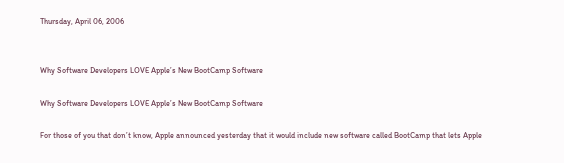Thursday, April 06, 2006


Why Software Developers LOVE Apple’s New BootCamp Software

Why Software Developers LOVE Apple’s New BootCamp Software

For those of you that don’t know, Apple announced yesterday that it would include new software called BootCamp that lets Apple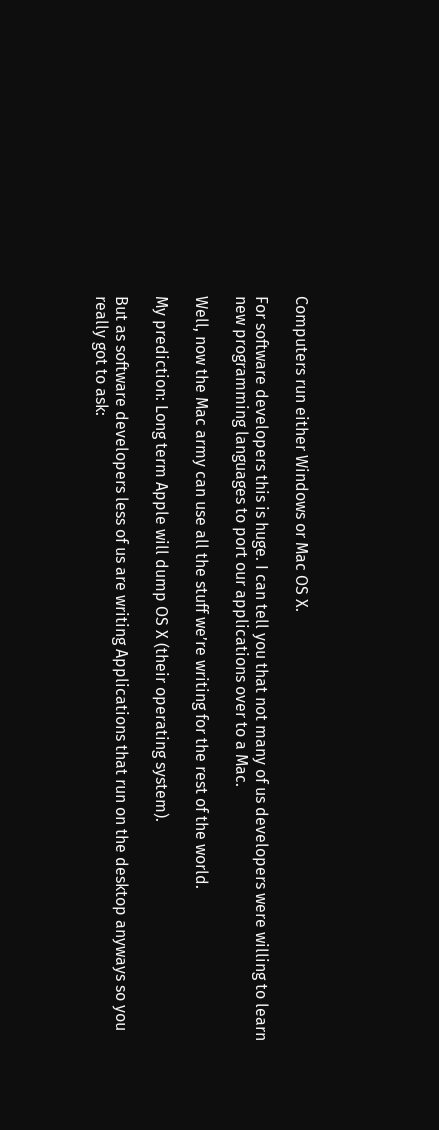Computers run either Windows or Mac OS X.

For software developers this is huge. I can tell you that not many of us developers were willing to learn new programming languages to port our applications over to a Mac.

Well, now the Mac army can use all the stuff we’re writing for the rest of the world.

My prediction: Long term Apple will dump OS X (their operating system).

But as software developers less of us are writing Applications that run on the desktop anyways so you really got to ask: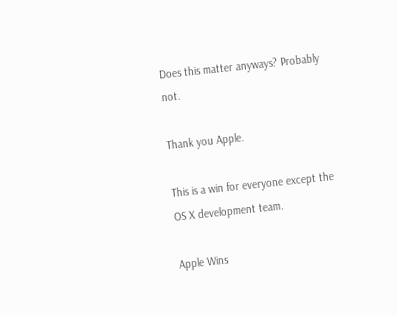Does this matter anyways? Probably not.

Thank you Apple.

This is a win for everyone except the OS X development team.

Apple Wins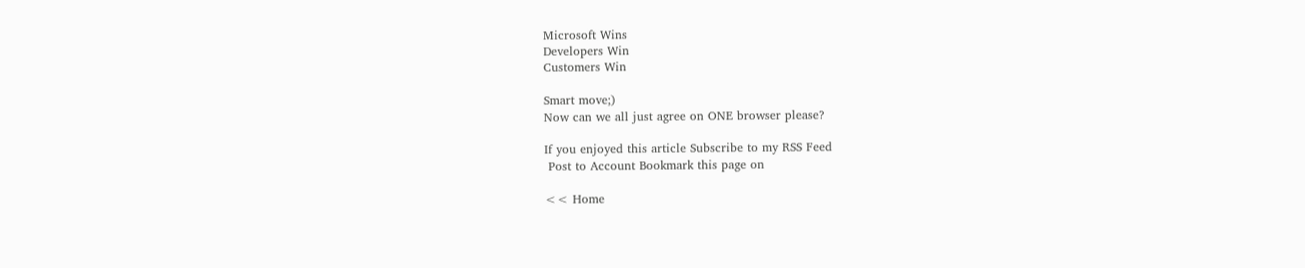Microsoft Wins
Developers Win
Customers Win

Smart move;)
Now can we all just agree on ONE browser please?

If you enjoyed this article Subscribe to my RSS Feed
 Post to Account Bookmark this page on

<< Home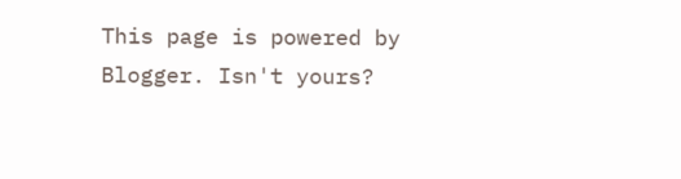This page is powered by Blogger. Isn't yours?